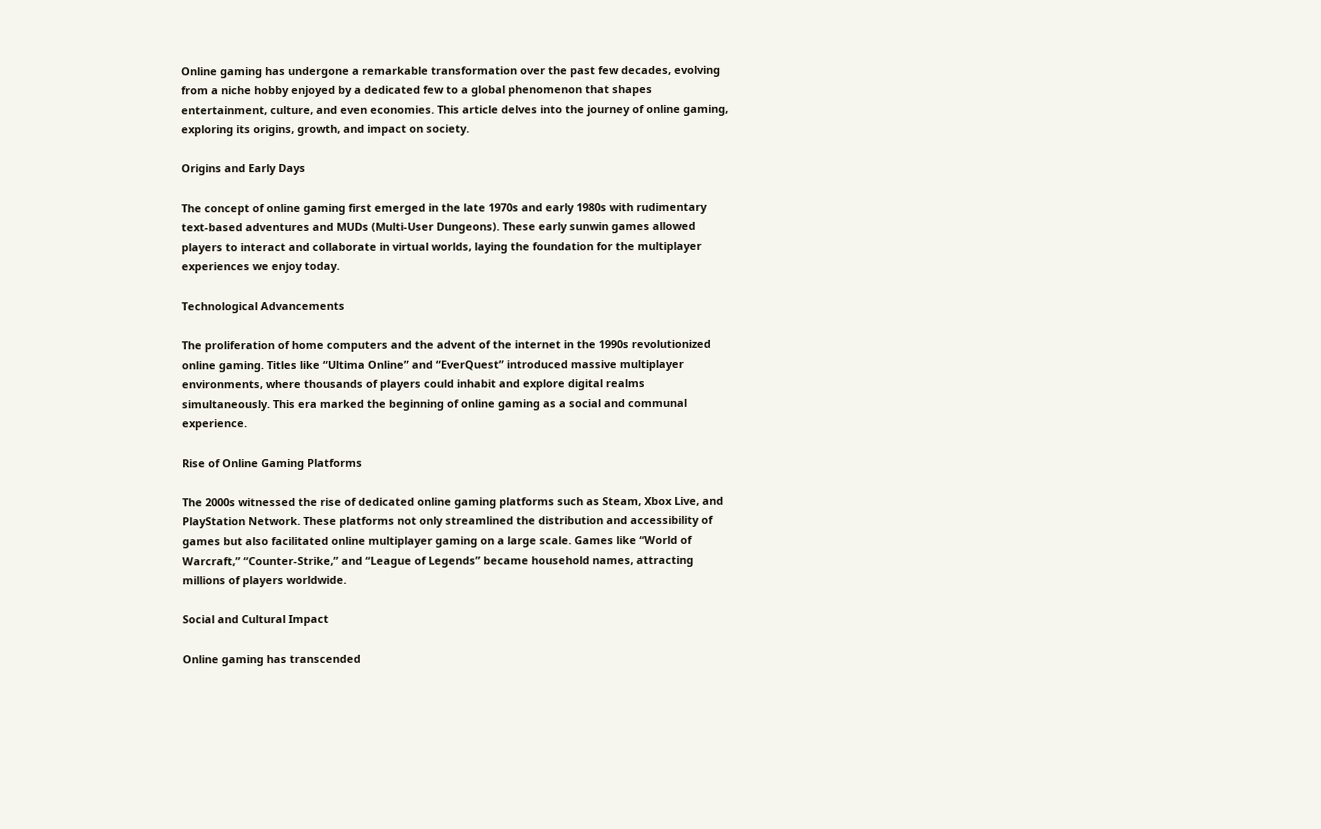Online gaming has undergone a remarkable transformation over the past few decades, evolving from a niche hobby enjoyed by a dedicated few to a global phenomenon that shapes entertainment, culture, and even economies. This article delves into the journey of online gaming, exploring its origins, growth, and impact on society.

Origins and Early Days

The concept of online gaming first emerged in the late 1970s and early 1980s with rudimentary text-based adventures and MUDs (Multi-User Dungeons). These early sunwin games allowed players to interact and collaborate in virtual worlds, laying the foundation for the multiplayer experiences we enjoy today.

Technological Advancements

The proliferation of home computers and the advent of the internet in the 1990s revolutionized online gaming. Titles like “Ultima Online” and “EverQuest” introduced massive multiplayer environments, where thousands of players could inhabit and explore digital realms simultaneously. This era marked the beginning of online gaming as a social and communal experience.

Rise of Online Gaming Platforms

The 2000s witnessed the rise of dedicated online gaming platforms such as Steam, Xbox Live, and PlayStation Network. These platforms not only streamlined the distribution and accessibility of games but also facilitated online multiplayer gaming on a large scale. Games like “World of Warcraft,” “Counter-Strike,” and “League of Legends” became household names, attracting millions of players worldwide.

Social and Cultural Impact

Online gaming has transcended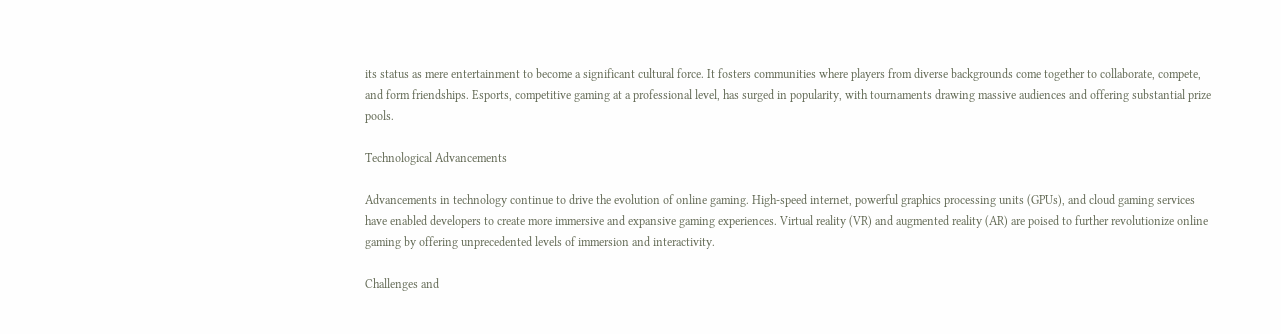its status as mere entertainment to become a significant cultural force. It fosters communities where players from diverse backgrounds come together to collaborate, compete, and form friendships. Esports, competitive gaming at a professional level, has surged in popularity, with tournaments drawing massive audiences and offering substantial prize pools.

Technological Advancements

Advancements in technology continue to drive the evolution of online gaming. High-speed internet, powerful graphics processing units (GPUs), and cloud gaming services have enabled developers to create more immersive and expansive gaming experiences. Virtual reality (VR) and augmented reality (AR) are poised to further revolutionize online gaming by offering unprecedented levels of immersion and interactivity.

Challenges and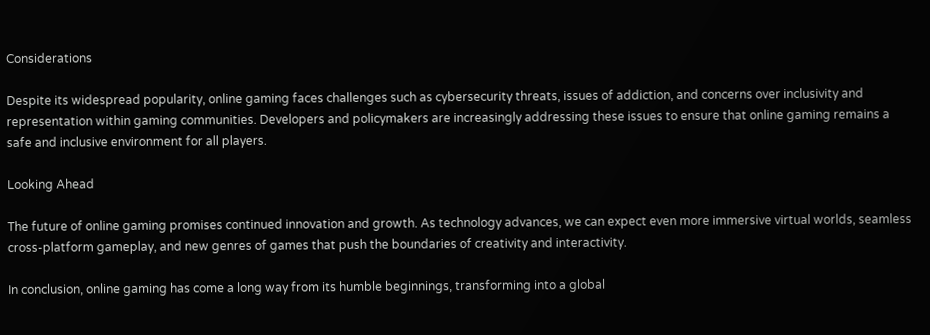Considerations

Despite its widespread popularity, online gaming faces challenges such as cybersecurity threats, issues of addiction, and concerns over inclusivity and representation within gaming communities. Developers and policymakers are increasingly addressing these issues to ensure that online gaming remains a safe and inclusive environment for all players.

Looking Ahead

The future of online gaming promises continued innovation and growth. As technology advances, we can expect even more immersive virtual worlds, seamless cross-platform gameplay, and new genres of games that push the boundaries of creativity and interactivity.

In conclusion, online gaming has come a long way from its humble beginnings, transforming into a global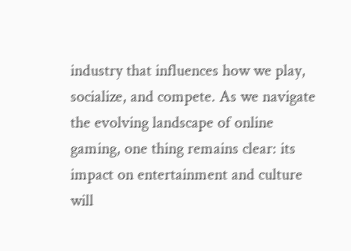industry that influences how we play, socialize, and compete. As we navigate the evolving landscape of online gaming, one thing remains clear: its impact on entertainment and culture will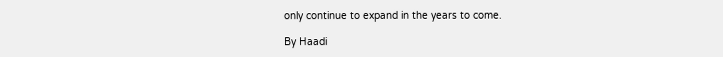only continue to expand in the years to come.

By Haadi